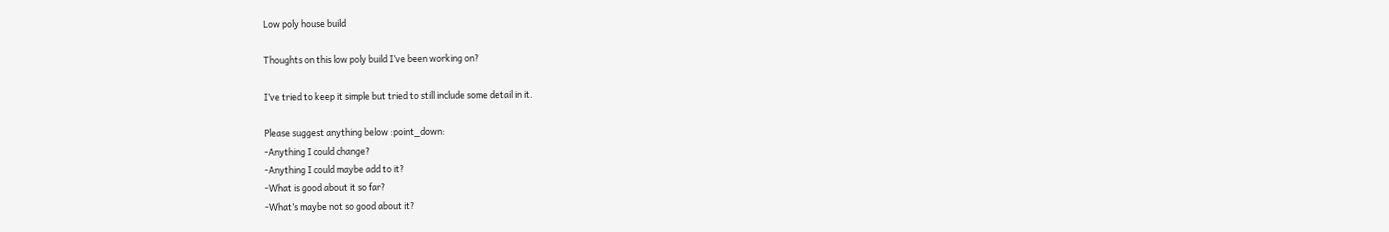Low poly house build

Thoughts on this low poly build I’ve been working on?

I’ve tried to keep it simple but tried to still include some detail in it.

Please suggest anything below :point_down:
-Anything I could change?
-Anything I could maybe add to it?
-What is good about it so far?
-What’s maybe not so good about it?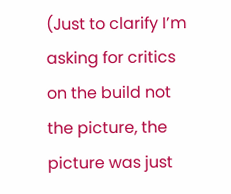(Just to clarify I’m asking for critics on the build not the picture, the picture was just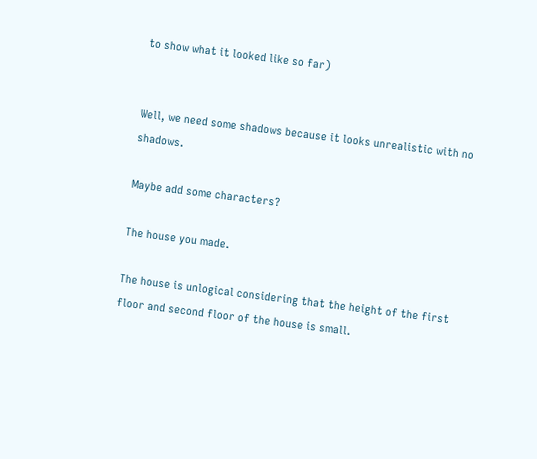to show what it looked like so far)


Well, we need some shadows because it looks unrealistic with no shadows.

Maybe add some characters?

The house you made.

The house is unlogical considering that the height of the first floor and second floor of the house is small.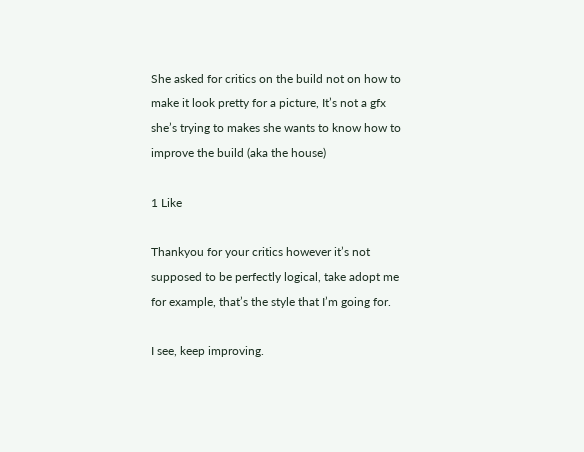She asked for critics on the build not on how to make it look pretty for a picture, It’s not a gfx she’s trying to makes she wants to know how to improve the build (aka the house)

1 Like

Thankyou for your critics however it’s not supposed to be perfectly logical, take adopt me for example, that’s the style that I’m going for.

I see, keep improving.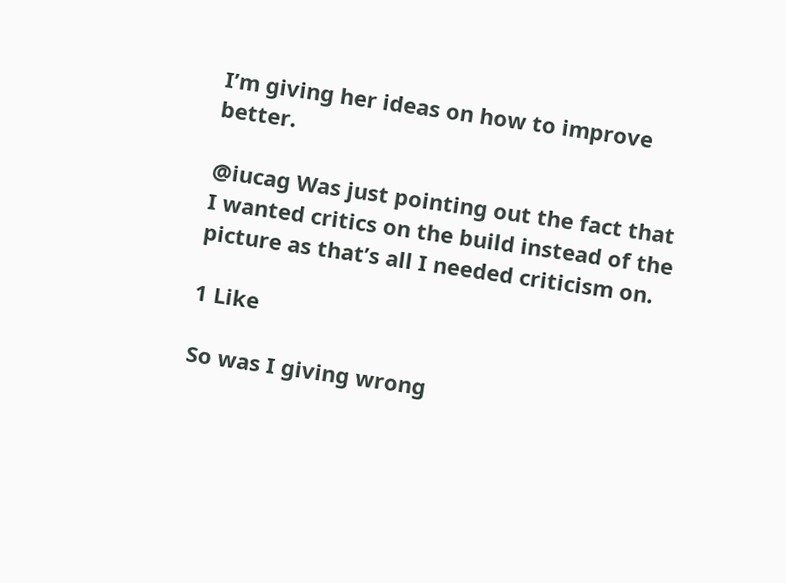I’m giving her ideas on how to improve better.

@iucag Was just pointing out the fact that I wanted critics on the build instead of the picture as that’s all I needed criticism on.

1 Like

So was I giving wrong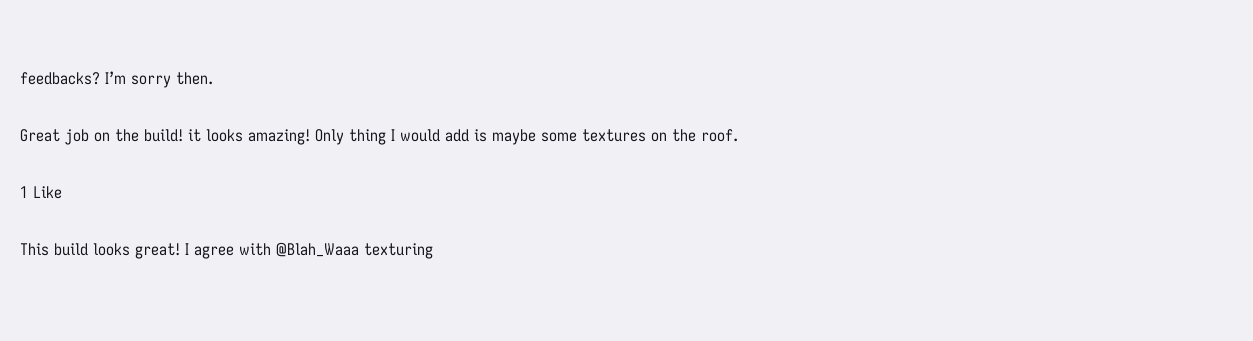feedbacks? I’m sorry then.

Great job on the build! it looks amazing! Only thing I would add is maybe some textures on the roof.

1 Like

This build looks great! I agree with @Blah_Waaa texturing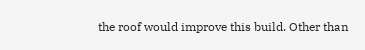the roof would improve this build. Other than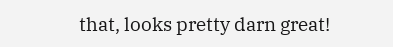that, looks pretty darn great!